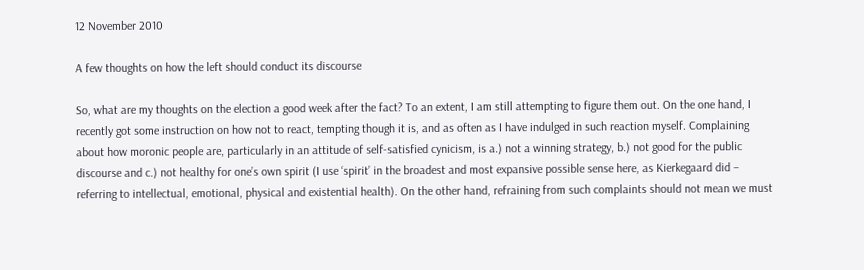12 November 2010

A few thoughts on how the left should conduct its discourse

So, what are my thoughts on the election a good week after the fact? To an extent, I am still attempting to figure them out. On the one hand, I recently got some instruction on how not to react, tempting though it is, and as often as I have indulged in such reaction myself. Complaining about how moronic people are, particularly in an attitude of self-satisfied cynicism, is a.) not a winning strategy, b.) not good for the public discourse and c.) not healthy for one’s own spirit (I use ‘spirit’ in the broadest and most expansive possible sense here, as Kierkegaard did – referring to intellectual, emotional, physical and existential health). On the other hand, refraining from such complaints should not mean we must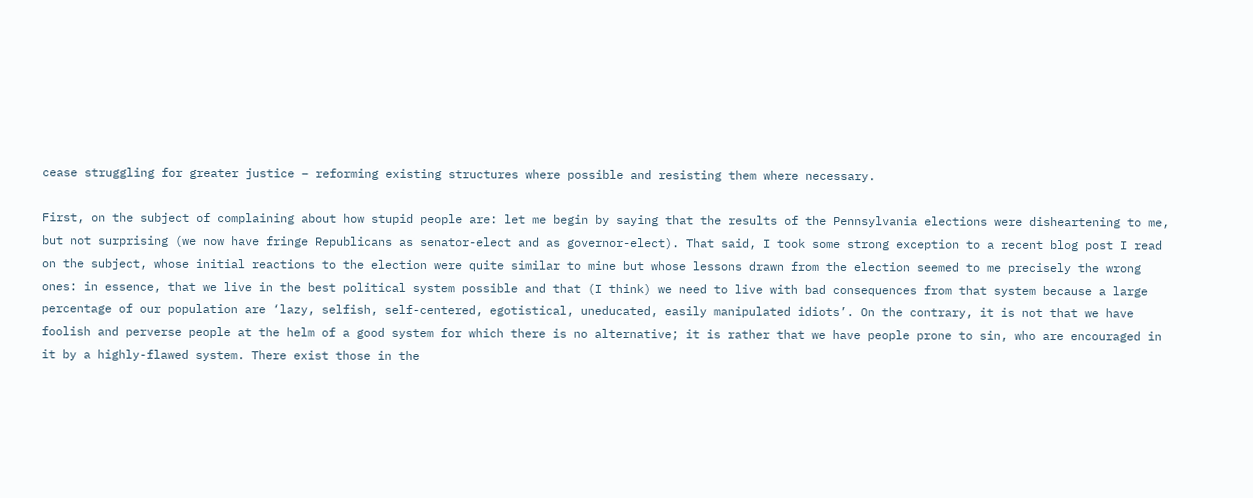cease struggling for greater justice – reforming existing structures where possible and resisting them where necessary.

First, on the subject of complaining about how stupid people are: let me begin by saying that the results of the Pennsylvania elections were disheartening to me, but not surprising (we now have fringe Republicans as senator-elect and as governor-elect). That said, I took some strong exception to a recent blog post I read on the subject, whose initial reactions to the election were quite similar to mine but whose lessons drawn from the election seemed to me precisely the wrong ones: in essence, that we live in the best political system possible and that (I think) we need to live with bad consequences from that system because a large percentage of our population are ‘lazy, selfish, self-centered, egotistical, uneducated, easily manipulated idiots’. On the contrary, it is not that we have foolish and perverse people at the helm of a good system for which there is no alternative; it is rather that we have people prone to sin, who are encouraged in it by a highly-flawed system. There exist those in the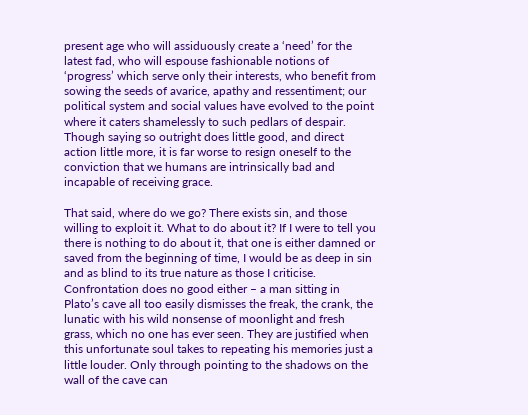present age who will assiduously create a ‘need’ for the latest fad, who will espouse fashionable notions of ‘progress’ which serve only their interests, who benefit from sowing the seeds of avarice, apathy and ressentiment; our political system and social values have evolved to the point where it caters shamelessly to such pedlars of despair. Though saying so outright does little good, and direct action little more, it is far worse to resign oneself to the conviction that we humans are intrinsically bad and incapable of receiving grace.

That said, where do we go? There exists sin, and those willing to exploit it. What to do about it? If I were to tell you there is nothing to do about it, that one is either damned or saved from the beginning of time, I would be as deep in sin and as blind to its true nature as those I criticise. Confrontation does no good either – a man sitting in Plato’s cave all too easily dismisses the freak, the crank, the lunatic with his wild nonsense of moonlight and fresh grass, which no one has ever seen. They are justified when this unfortunate soul takes to repeating his memories just a little louder. Only through pointing to the shadows on the wall of the cave can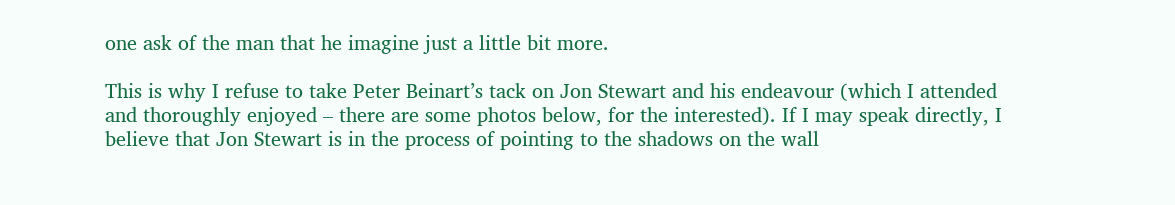one ask of the man that he imagine just a little bit more.

This is why I refuse to take Peter Beinart’s tack on Jon Stewart and his endeavour (which I attended and thoroughly enjoyed – there are some photos below, for the interested). If I may speak directly, I believe that Jon Stewart is in the process of pointing to the shadows on the wall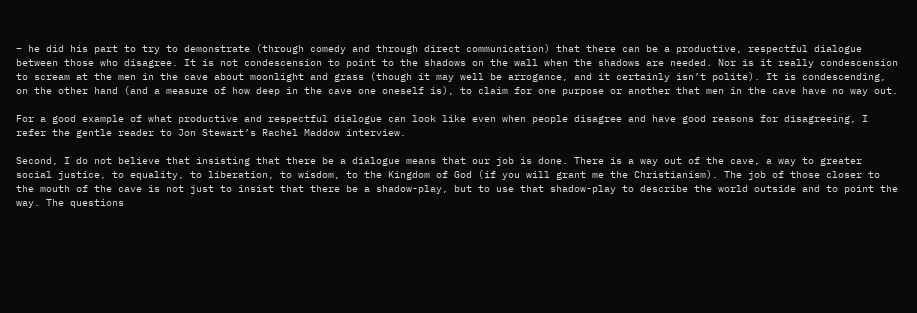– he did his part to try to demonstrate (through comedy and through direct communication) that there can be a productive, respectful dialogue between those who disagree. It is not condescension to point to the shadows on the wall when the shadows are needed. Nor is it really condescension to scream at the men in the cave about moonlight and grass (though it may well be arrogance, and it certainly isn’t polite). It is condescending, on the other hand (and a measure of how deep in the cave one oneself is), to claim for one purpose or another that men in the cave have no way out.

For a good example of what productive and respectful dialogue can look like even when people disagree and have good reasons for disagreeing, I refer the gentle reader to Jon Stewart’s Rachel Maddow interview.

Second, I do not believe that insisting that there be a dialogue means that our job is done. There is a way out of the cave, a way to greater social justice, to equality, to liberation, to wisdom, to the Kingdom of God (if you will grant me the Christianism). The job of those closer to the mouth of the cave is not just to insist that there be a shadow-play, but to use that shadow-play to describe the world outside and to point the way. The questions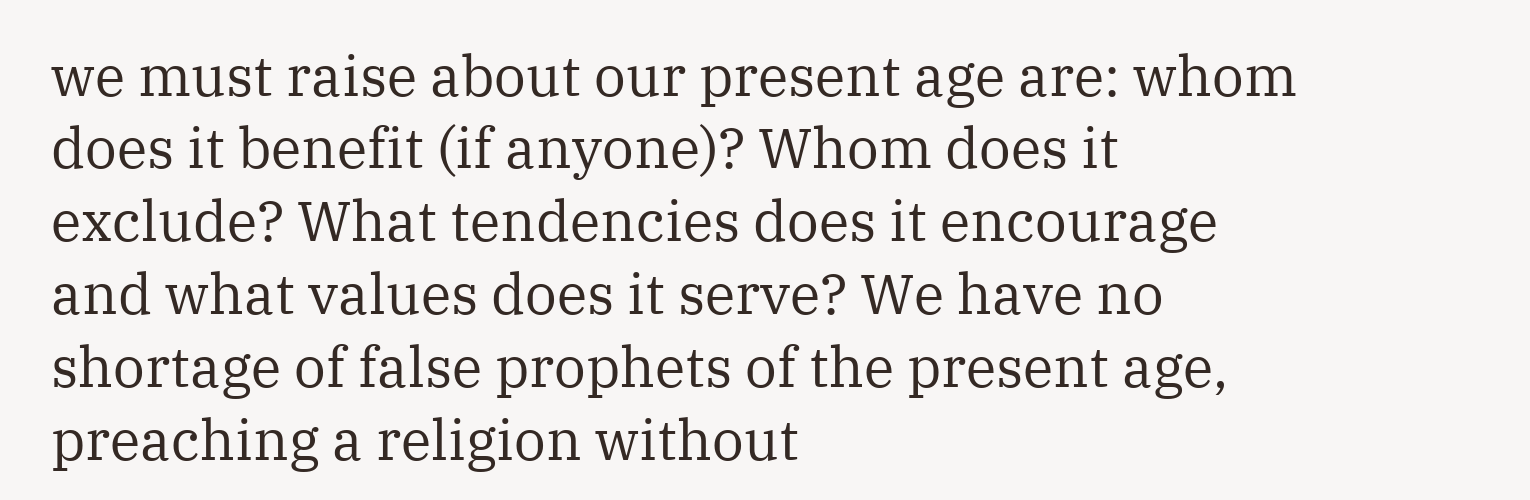we must raise about our present age are: whom does it benefit (if anyone)? Whom does it exclude? What tendencies does it encourage and what values does it serve? We have no shortage of false prophets of the present age, preaching a religion without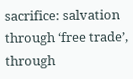sacrifice: salvation through ‘free trade’, through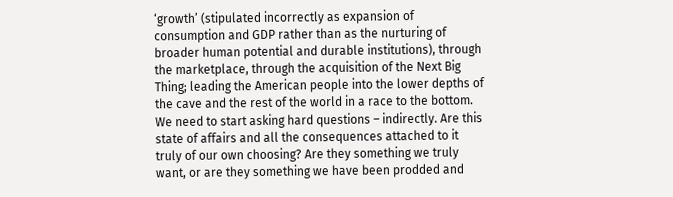‘growth’ (stipulated incorrectly as expansion of consumption and GDP rather than as the nurturing of broader human potential and durable institutions), through the marketplace, through the acquisition of the Next Big Thing; leading the American people into the lower depths of the cave and the rest of the world in a race to the bottom. We need to start asking hard questions – indirectly. Are this state of affairs and all the consequences attached to it truly of our own choosing? Are they something we truly want, or are they something we have been prodded and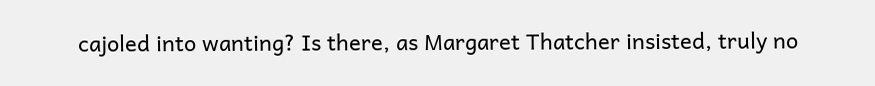cajoled into wanting? Is there, as Margaret Thatcher insisted, truly no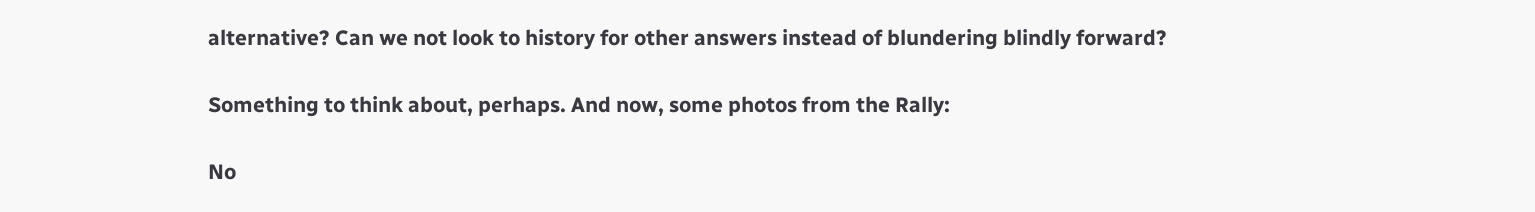alternative? Can we not look to history for other answers instead of blundering blindly forward?

Something to think about, perhaps. And now, some photos from the Rally:

No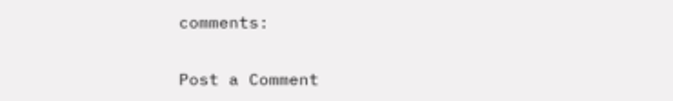comments:

Post a Comment